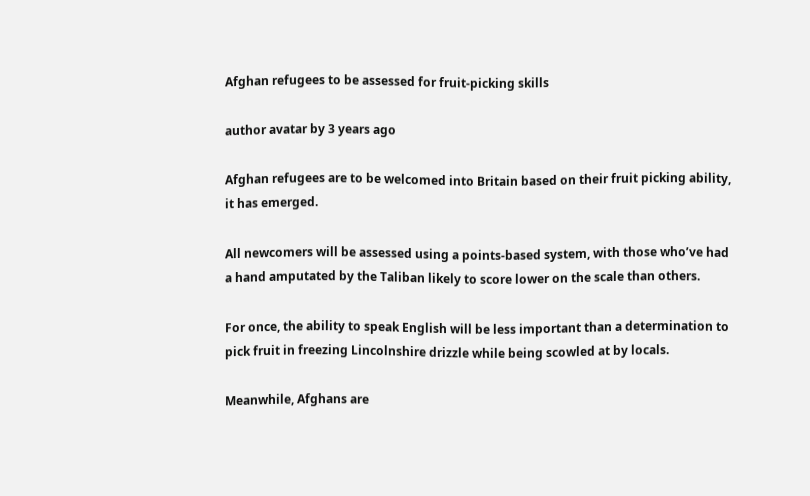Afghan refugees to be assessed for fruit-picking skills

author avatar by 3 years ago

Afghan refugees are to be welcomed into Britain based on their fruit picking ability, it has emerged.

All newcomers will be assessed using a points-based system, with those who’ve had a hand amputated by the Taliban likely to score lower on the scale than others.

For once, the ability to speak English will be less important than a determination to pick fruit in freezing Lincolnshire drizzle while being scowled at by locals.

Meanwhile, Afghans are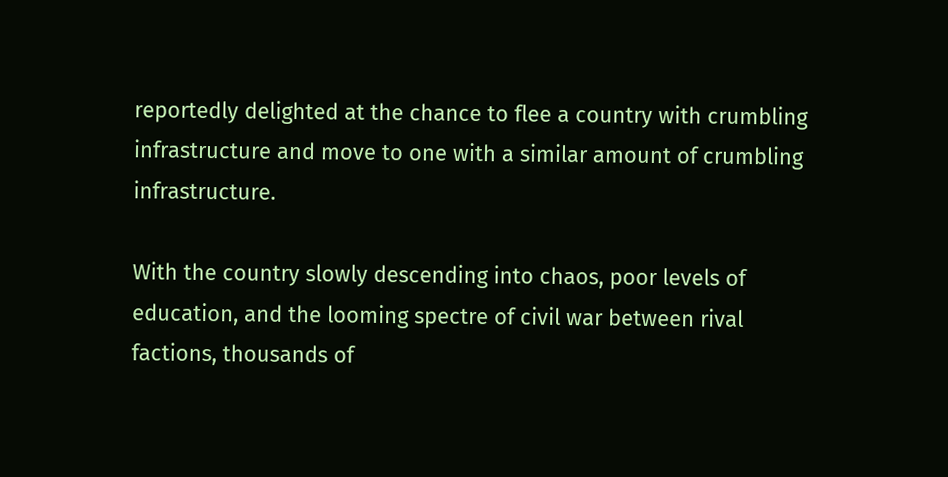reportedly delighted at the chance to flee a country with crumbling infrastructure and move to one with a similar amount of crumbling infrastructure.

With the country slowly descending into chaos, poor levels of education, and the looming spectre of civil war between rival factions, thousands of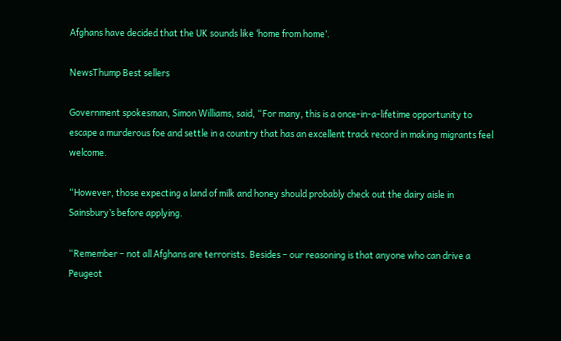Afghans have decided that the UK sounds like ‘home from home’.

NewsThump Best sellers

Government spokesman, Simon Williams, said, “For many, this is a once-in-a-lifetime opportunity to escape a murderous foe and settle in a country that has an excellent track record in making migrants feel welcome.

“However, those expecting a land of milk and honey should probably check out the dairy aisle in Sainsbury’s before applying.

“Remember – not all Afghans are terrorists. Besides – our reasoning is that anyone who can drive a Peugeot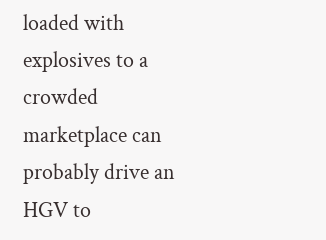loaded with explosives to a crowded marketplace can probably drive an HGV to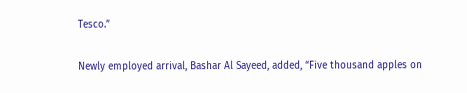Tesco.”

Newly employed arrival, Bashar Al Sayeed, added, “Five thousand apples on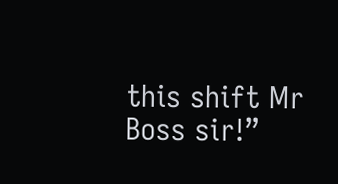this shift Mr Boss sir!”